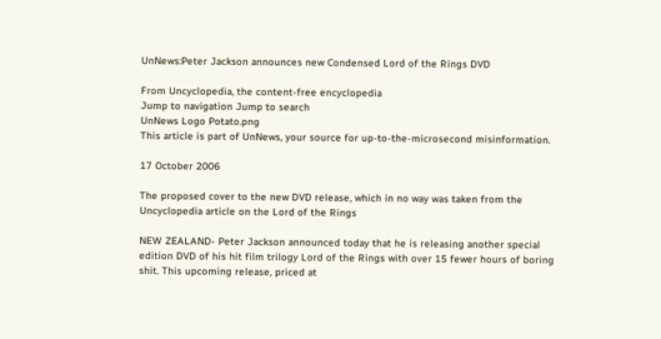UnNews:Peter Jackson announces new Condensed Lord of the Rings DVD

From Uncyclopedia, the content-free encyclopedia
Jump to navigation Jump to search
UnNews Logo Potato.png
This article is part of UnNews, your source for up-to-the-microsecond misinformation.

17 October 2006

The proposed cover to the new DVD release, which in no way was taken from the Uncyclopedia article on the Lord of the Rings

NEW ZEALAND- Peter Jackson announced today that he is releasing another special edition DVD of his hit film trilogy Lord of the Rings with over 15 fewer hours of boring shit. This upcoming release, priced at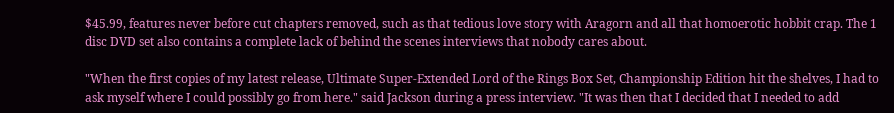$45.99, features never before cut chapters removed, such as that tedious love story with Aragorn and all that homoerotic hobbit crap. The 1 disc DVD set also contains a complete lack of behind the scenes interviews that nobody cares about.

"When the first copies of my latest release, Ultimate Super-Extended Lord of the Rings Box Set, Championship Edition hit the shelves, I had to ask myself where I could possibly go from here." said Jackson during a press interview. "It was then that I decided that I needed to add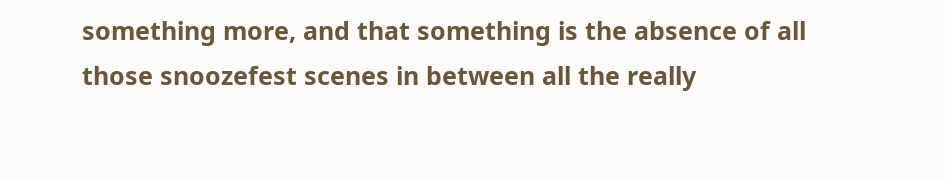something more, and that something is the absence of all those snoozefest scenes in between all the really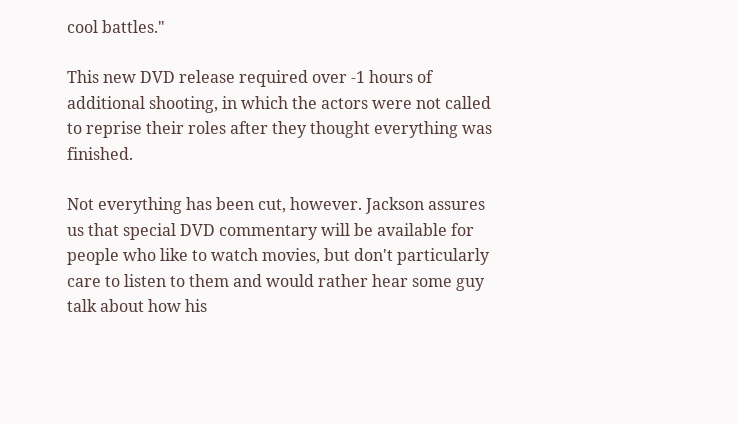cool battles."

This new DVD release required over -1 hours of additional shooting, in which the actors were not called to reprise their roles after they thought everything was finished.

Not everything has been cut, however. Jackson assures us that special DVD commentary will be available for people who like to watch movies, but don't particularly care to listen to them and would rather hear some guy talk about how his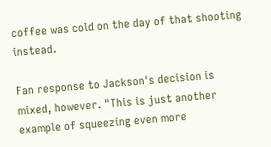coffee was cold on the day of that shooting instead.

Fan response to Jackson's decision is mixed, however. "This is just another example of squeezing even more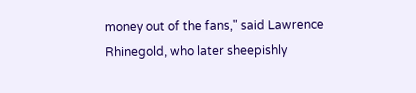money out of the fans," said Lawrence Rhinegold, who later sheepishly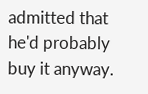admitted that he'd probably buy it anyway.